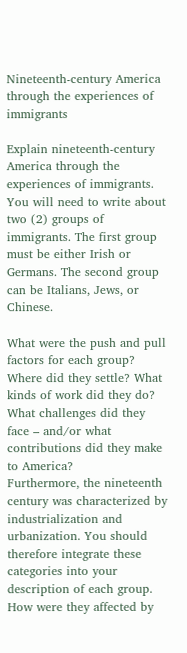Nineteenth-century America through the experiences of immigrants

Explain nineteenth-century America through the experiences of immigrants. You will need to write about two (2) groups of immigrants. The first group must be either Irish or Germans. The second group can be Italians, Jews, or Chinese.

What were the push and pull factors for each group? Where did they settle? What kinds of work did they do? What challenges did they face – and/or what contributions did they make to America?
Furthermore, the nineteenth century was characterized by industrialization and urbanization. You should therefore integrate these categories into your description of each group. How were they affected by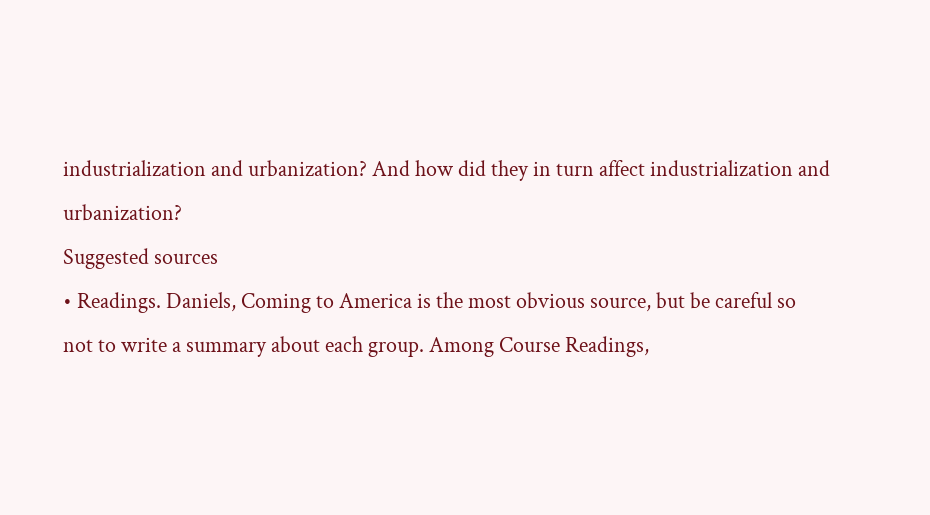industrialization and urbanization? And how did they in turn affect industrialization and urbanization?
Suggested sources
• Readings. Daniels, Coming to America is the most obvious source, but be careful so
not to write a summary about each group. Among Course Readings,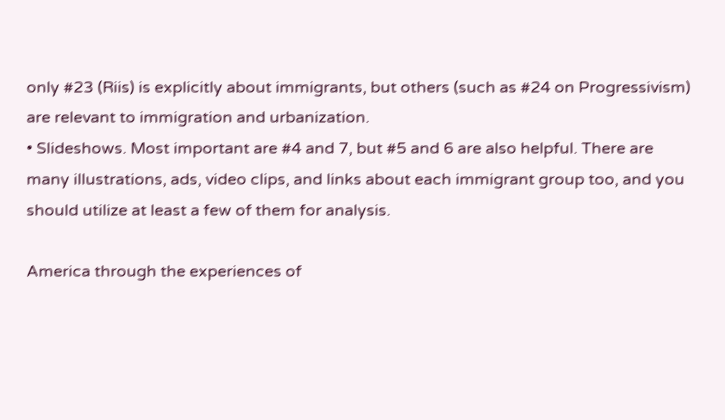only #23 (Riis) is explicitly about immigrants, but others (such as #24 on Progressivism) are relevant to immigration and urbanization.
• Slideshows. Most important are #4 and 7, but #5 and 6 are also helpful. There are many illustrations, ads, video clips, and links about each immigrant group too, and you should utilize at least a few of them for analysis.

America through the experiences of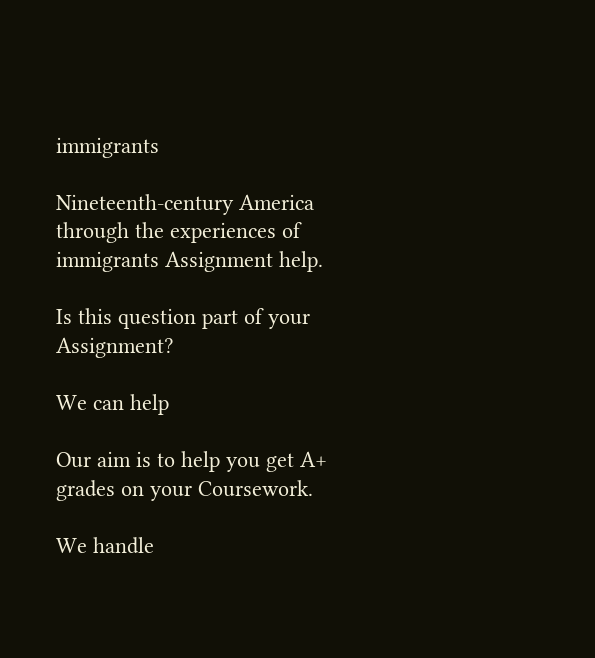immigrants

Nineteenth-century America through the experiences of immigrants Assignment help.

Is this question part of your Assignment?

We can help

Our aim is to help you get A+ grades on your Coursework.

We handle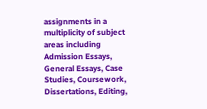assignments in a multiplicity of subject areas including Admission Essays, General Essays, Case Studies, Coursework, Dissertations, Editing,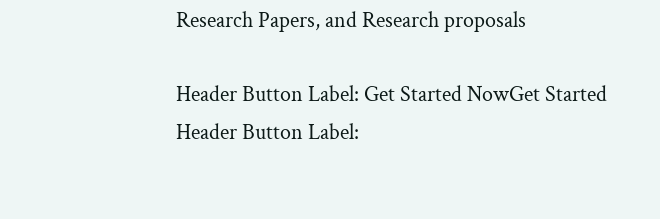Research Papers, and Research proposals

Header Button Label: Get Started NowGet Started Header Button Label: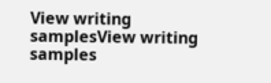View writing samplesView writing samples